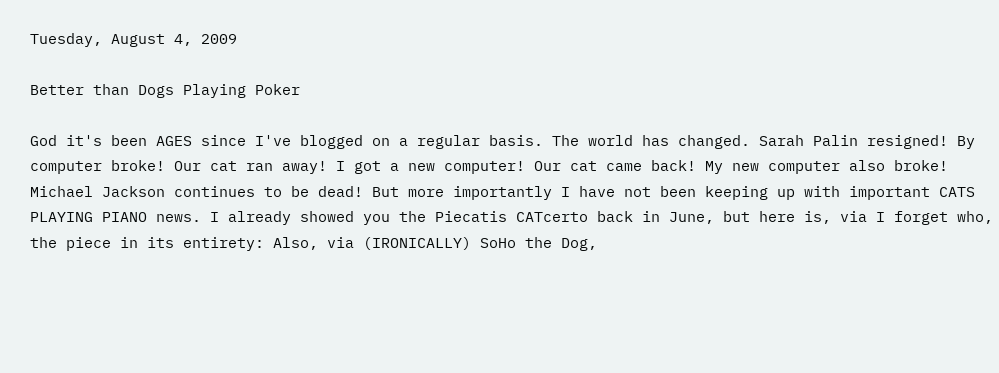Tuesday, August 4, 2009

Better than Dogs Playing Poker

God it's been AGES since I've blogged on a regular basis. The world has changed. Sarah Palin resigned! By computer broke! Our cat ran away! I got a new computer! Our cat came back! My new computer also broke! Michael Jackson continues to be dead! But more importantly I have not been keeping up with important CATS PLAYING PIANO news. I already showed you the Piecatis CATcerto back in June, but here is, via I forget who, the piece in its entirety: Also, via (IRONICALLY) SoHo the Dog,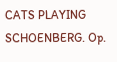CATS PLAYING SCHOENBERG. Op.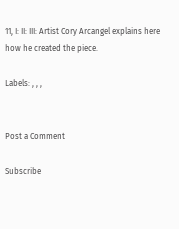11, I: II: III: Artist Cory Arcangel explains here how he created the piece.

Labels: , , ,


Post a Comment

Subscribe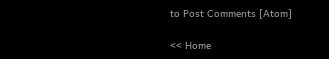to Post Comments [Atom]

<< Home